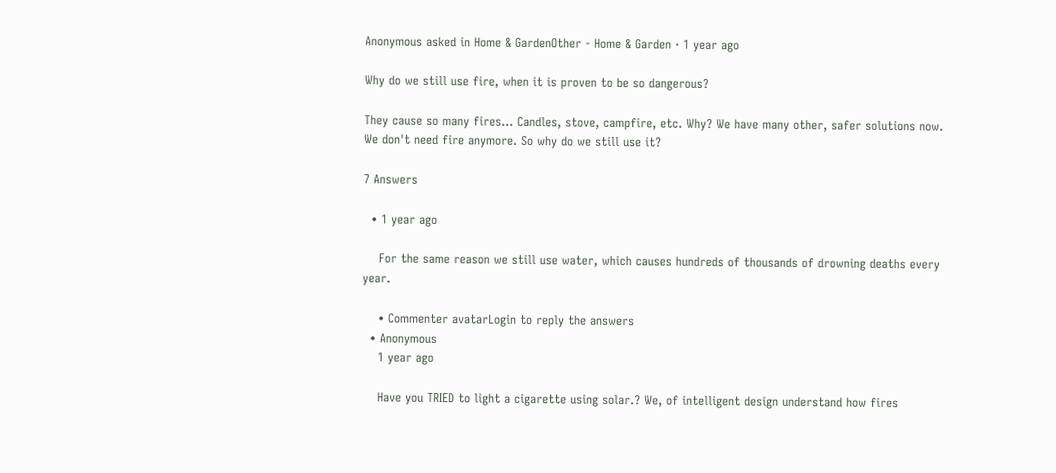Anonymous asked in Home & GardenOther - Home & Garden · 1 year ago

Why do we still use fire, when it is proven to be so dangerous?

They cause so many fires... Candles, stove, campfire, etc. Why? We have many other, safer solutions now. We don't need fire anymore. So why do we still use it?

7 Answers

  • 1 year ago

    For the same reason we still use water, which causes hundreds of thousands of drowning deaths every year.

    • Commenter avatarLogin to reply the answers
  • Anonymous
    1 year ago

    Have you TRIED to light a cigarette using solar.? We, of intelligent design understand how fires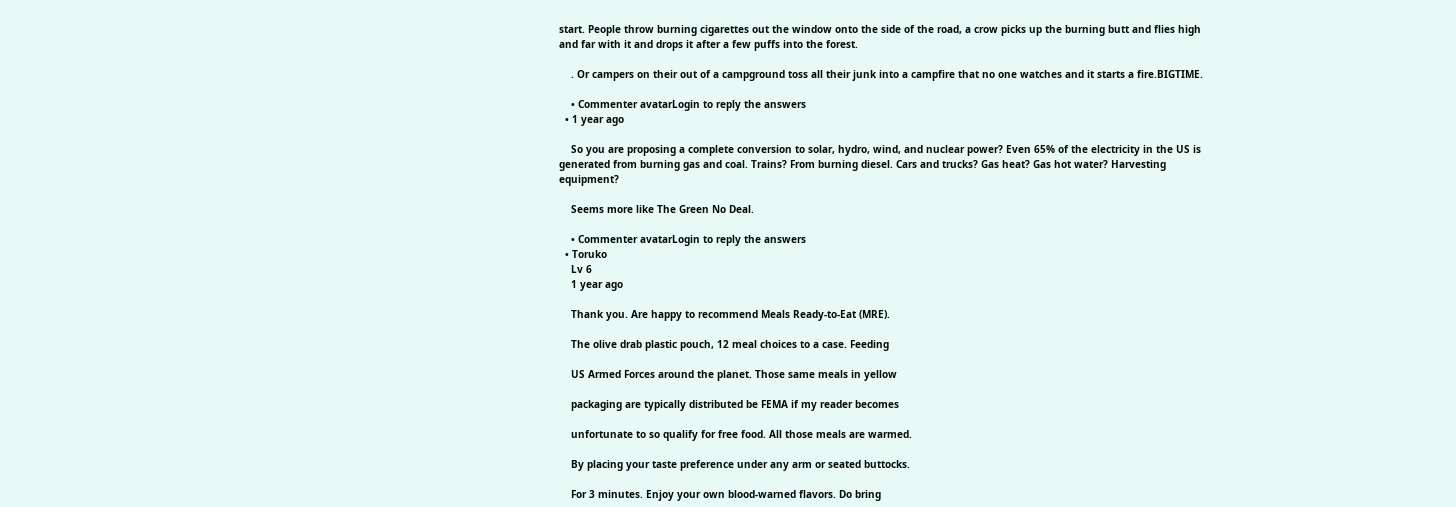start. People throw burning cigarettes out the window onto the side of the road, a crow picks up the burning butt and flies high and far with it and drops it after a few puffs into the forest.

    . Or campers on their out of a campground toss all their junk into a campfire that no one watches and it starts a fire.BIGTIME.

    • Commenter avatarLogin to reply the answers
  • 1 year ago

    So you are proposing a complete conversion to solar, hydro, wind, and nuclear power? Even 65% of the electricity in the US is generated from burning gas and coal. Trains? From burning diesel. Cars and trucks? Gas heat? Gas hot water? Harvesting equipment?

    Seems more like The Green No Deal.

    • Commenter avatarLogin to reply the answers
  • Toruko
    Lv 6
    1 year ago

    Thank you. Are happy to recommend Meals Ready-to-Eat (MRE).

    The olive drab plastic pouch, 12 meal choices to a case. Feeding

    US Armed Forces around the planet. Those same meals in yellow

    packaging are typically distributed be FEMA if my reader becomes

    unfortunate to so qualify for free food. All those meals are warmed.

    By placing your taste preference under any arm or seated buttocks.

    For 3 minutes. Enjoy your own blood-warned flavors. Do bring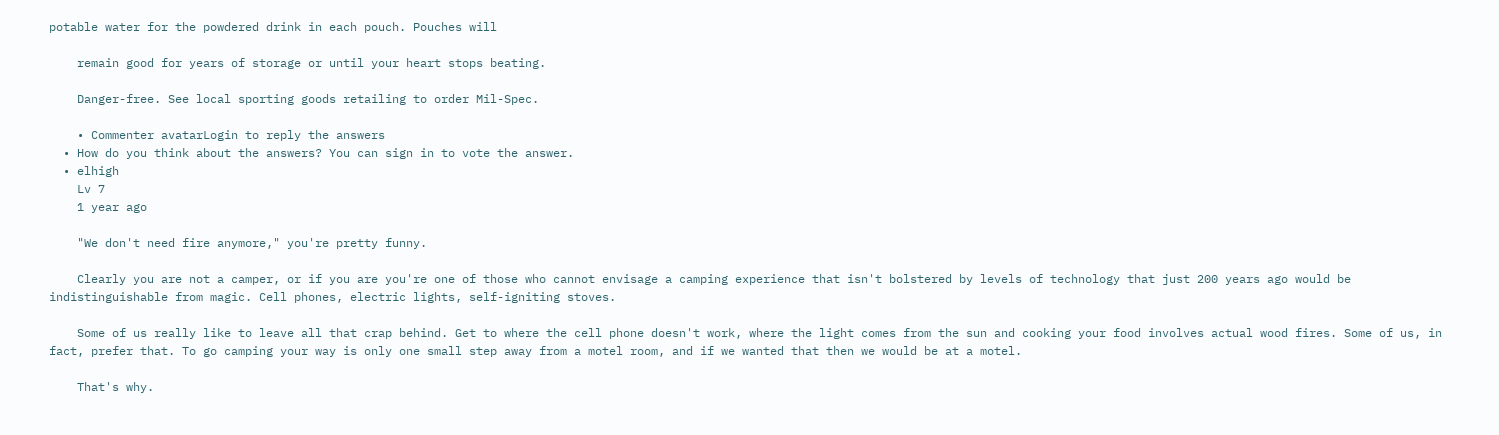potable water for the powdered drink in each pouch. Pouches will

    remain good for years of storage or until your heart stops beating.

    Danger-free. See local sporting goods retailing to order Mil-Spec.

    • Commenter avatarLogin to reply the answers
  • How do you think about the answers? You can sign in to vote the answer.
  • elhigh
    Lv 7
    1 year ago

    "We don't need fire anymore," you're pretty funny.

    Clearly you are not a camper, or if you are you're one of those who cannot envisage a camping experience that isn't bolstered by levels of technology that just 200 years ago would be indistinguishable from magic. Cell phones, electric lights, self-igniting stoves.

    Some of us really like to leave all that crap behind. Get to where the cell phone doesn't work, where the light comes from the sun and cooking your food involves actual wood fires. Some of us, in fact, prefer that. To go camping your way is only one small step away from a motel room, and if we wanted that then we would be at a motel.

    That's why.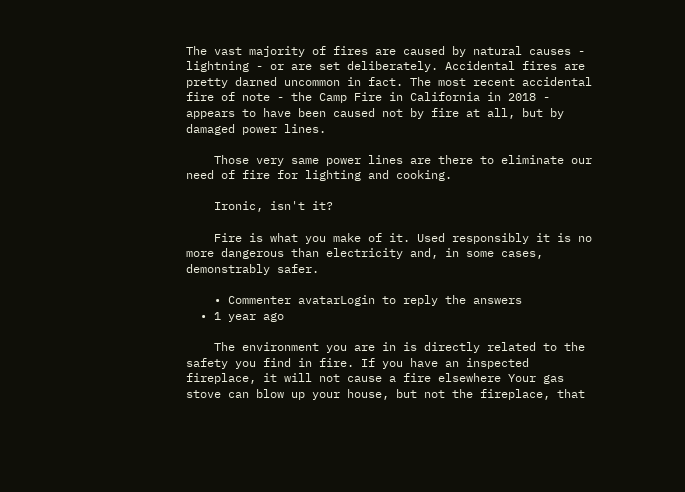The vast majority of fires are caused by natural causes - lightning - or are set deliberately. Accidental fires are pretty darned uncommon in fact. The most recent accidental fire of note - the Camp Fire in California in 2018 - appears to have been caused not by fire at all, but by damaged power lines.

    Those very same power lines are there to eliminate our need of fire for lighting and cooking.

    Ironic, isn't it?

    Fire is what you make of it. Used responsibly it is no more dangerous than electricity and, in some cases, demonstrably safer.

    • Commenter avatarLogin to reply the answers
  • 1 year ago

    The environment you are in is directly related to the safety you find in fire. If you have an inspected fireplace, it will not cause a fire elsewhere Your gas stove can blow up your house, but not the fireplace, that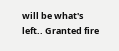will be what's left.. Granted fire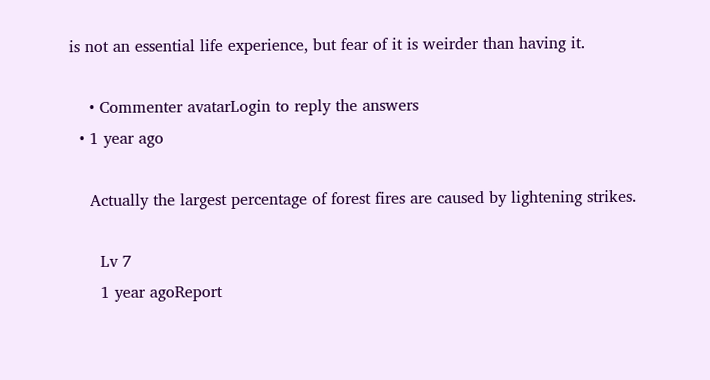is not an essential life experience, but fear of it is weirder than having it.

    • Commenter avatarLogin to reply the answers
  • 1 year ago

    Actually the largest percentage of forest fires are caused by lightening strikes.

      Lv 7
      1 year agoReport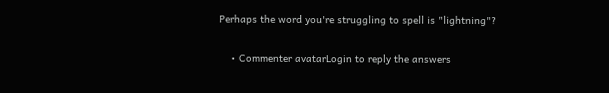Perhaps the word you're struggling to spell is "lightning"?

    • Commenter avatarLogin to reply the answers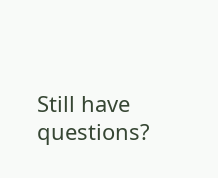Still have questions?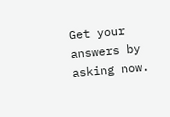Get your answers by asking now.